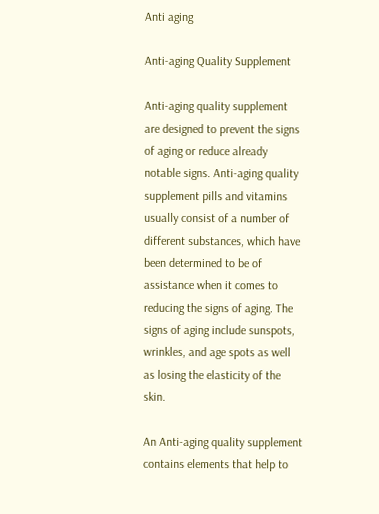Anti aging

Anti-aging Quality Supplement

Anti-aging quality supplement are designed to prevent the signs of aging or reduce already notable signs. Anti-aging quality supplement pills and vitamins usually consist of a number of different substances, which have been determined to be of assistance when it comes to reducing the signs of aging. The signs of aging include sunspots, wrinkles, and age spots as well as losing the elasticity of the skin.

An Anti-aging quality supplement contains elements that help to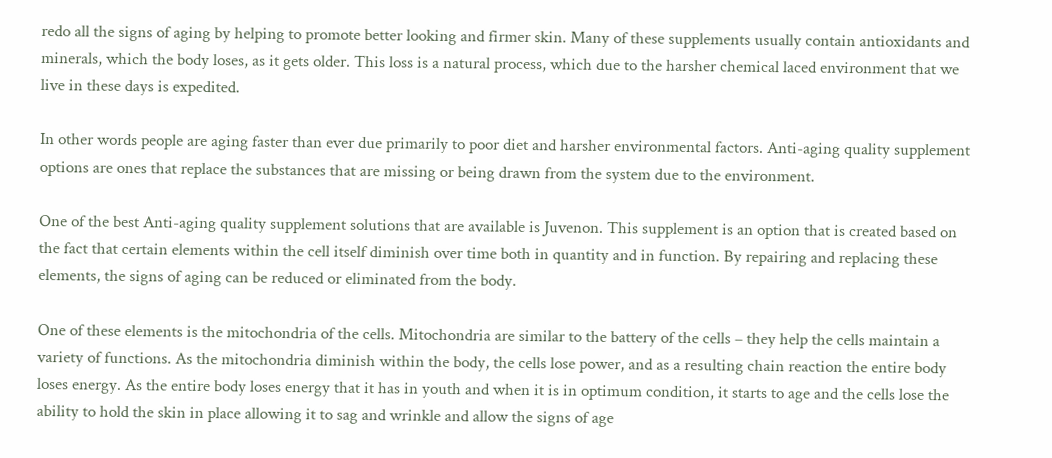redo all the signs of aging by helping to promote better looking and firmer skin. Many of these supplements usually contain antioxidants and minerals, which the body loses, as it gets older. This loss is a natural process, which due to the harsher chemical laced environment that we live in these days is expedited.

In other words people are aging faster than ever due primarily to poor diet and harsher environmental factors. Anti-aging quality supplement options are ones that replace the substances that are missing or being drawn from the system due to the environment.

One of the best Anti-aging quality supplement solutions that are available is Juvenon. This supplement is an option that is created based on the fact that certain elements within the cell itself diminish over time both in quantity and in function. By repairing and replacing these elements, the signs of aging can be reduced or eliminated from the body.

One of these elements is the mitochondria of the cells. Mitochondria are similar to the battery of the cells – they help the cells maintain a variety of functions. As the mitochondria diminish within the body, the cells lose power, and as a resulting chain reaction the entire body loses energy. As the entire body loses energy that it has in youth and when it is in optimum condition, it starts to age and the cells lose the ability to hold the skin in place allowing it to sag and wrinkle and allow the signs of age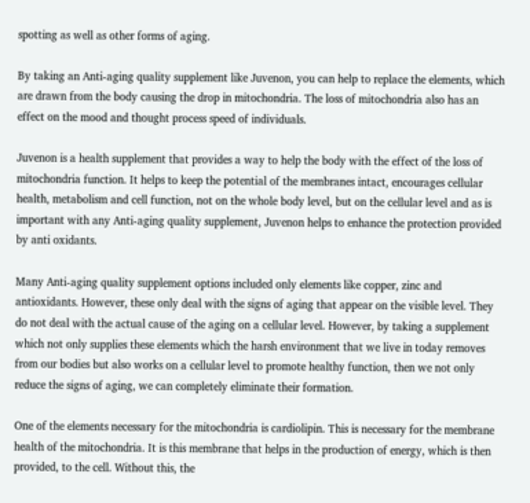spotting as well as other forms of aging.

By taking an Anti-aging quality supplement like Juvenon, you can help to replace the elements, which are drawn from the body causing the drop in mitochondria. The loss of mitochondria also has an effect on the mood and thought process speed of individuals.

Juvenon is a health supplement that provides a way to help the body with the effect of the loss of mitochondria function. It helps to keep the potential of the membranes intact, encourages cellular health, metabolism and cell function, not on the whole body level, but on the cellular level and as is important with any Anti-aging quality supplement, Juvenon helps to enhance the protection provided by anti oxidants.

Many Anti-aging quality supplement options included only elements like copper, zinc and antioxidants. However, these only deal with the signs of aging that appear on the visible level. They do not deal with the actual cause of the aging on a cellular level. However, by taking a supplement which not only supplies these elements which the harsh environment that we live in today removes from our bodies but also works on a cellular level to promote healthy function, then we not only reduce the signs of aging, we can completely eliminate their formation.

One of the elements necessary for the mitochondria is cardiolipin. This is necessary for the membrane health of the mitochondria. It is this membrane that helps in the production of energy, which is then provided, to the cell. Without this, the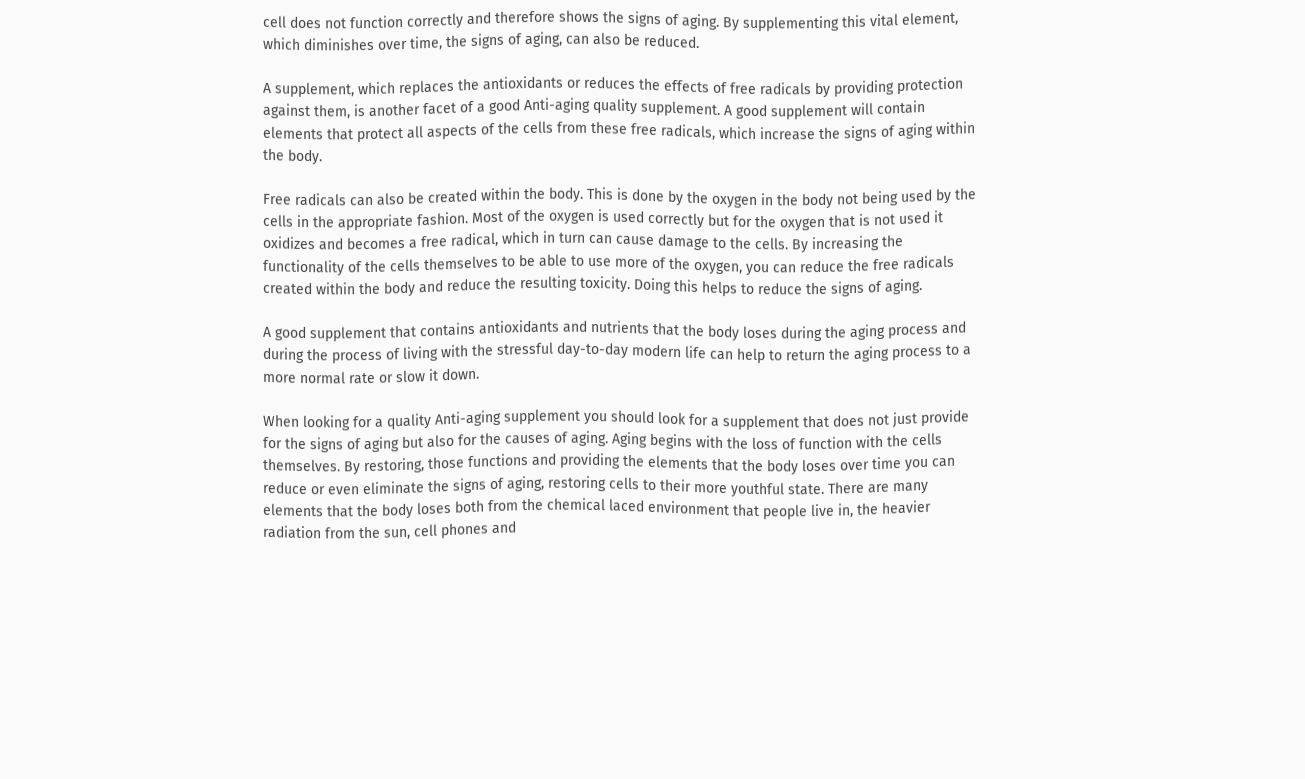cell does not function correctly and therefore shows the signs of aging. By supplementing this vital element, which diminishes over time, the signs of aging, can also be reduced.

A supplement, which replaces the antioxidants or reduces the effects of free radicals by providing protection against them, is another facet of a good Anti-aging quality supplement. A good supplement will contain elements that protect all aspects of the cells from these free radicals, which increase the signs of aging within the body.

Free radicals can also be created within the body. This is done by the oxygen in the body not being used by the cells in the appropriate fashion. Most of the oxygen is used correctly but for the oxygen that is not used it oxidizes and becomes a free radical, which in turn can cause damage to the cells. By increasing the functionality of the cells themselves to be able to use more of the oxygen, you can reduce the free radicals created within the body and reduce the resulting toxicity. Doing this helps to reduce the signs of aging.

A good supplement that contains antioxidants and nutrients that the body loses during the aging process and during the process of living with the stressful day-to-day modern life can help to return the aging process to a more normal rate or slow it down.

When looking for a quality Anti-aging supplement you should look for a supplement that does not just provide for the signs of aging but also for the causes of aging. Aging begins with the loss of function with the cells themselves. By restoring, those functions and providing the elements that the body loses over time you can reduce or even eliminate the signs of aging, restoring cells to their more youthful state. There are many elements that the body loses both from the chemical laced environment that people live in, the heavier radiation from the sun, cell phones and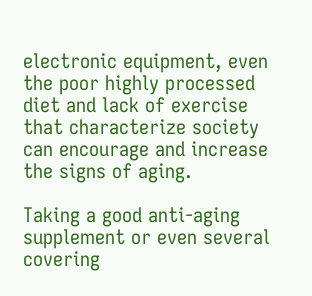electronic equipment, even the poor highly processed diet and lack of exercise that characterize society can encourage and increase the signs of aging.

Taking a good anti-aging supplement or even several covering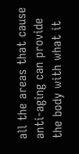all the areas that cause anti-aging can provide the body with what it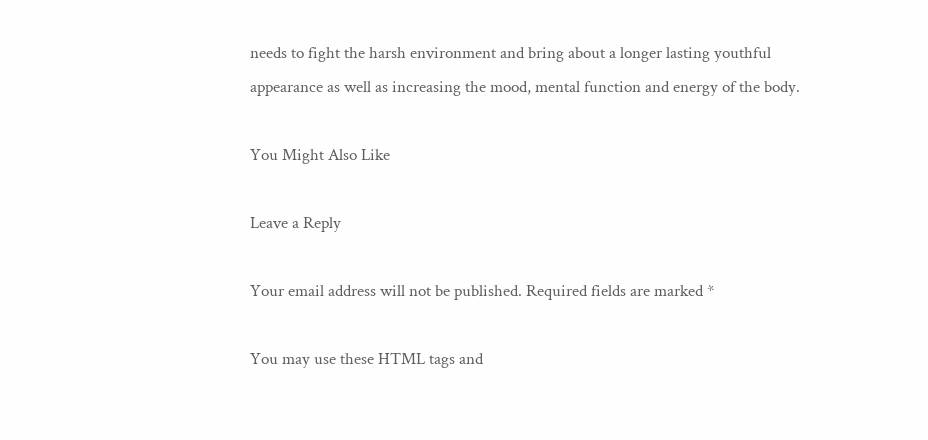needs to fight the harsh environment and bring about a longer lasting youthful appearance as well as increasing the mood, mental function and energy of the body.

You Might Also Like

Leave a Reply

Your email address will not be published. Required fields are marked *

You may use these HTML tags and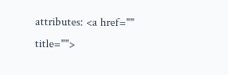attributes: <a href="" title="">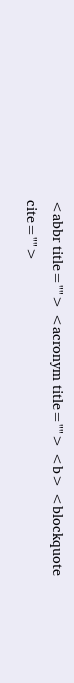<abbr title=""> <acronym title=""> <b> <blockquote cite="">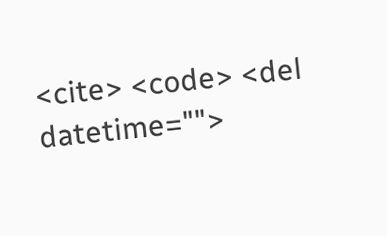<cite> <code> <del datetime="">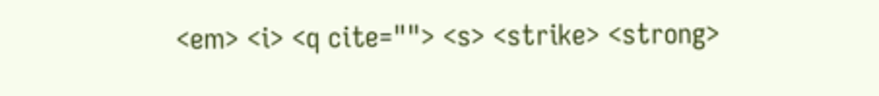<em> <i> <q cite=""> <s> <strike> <strong>